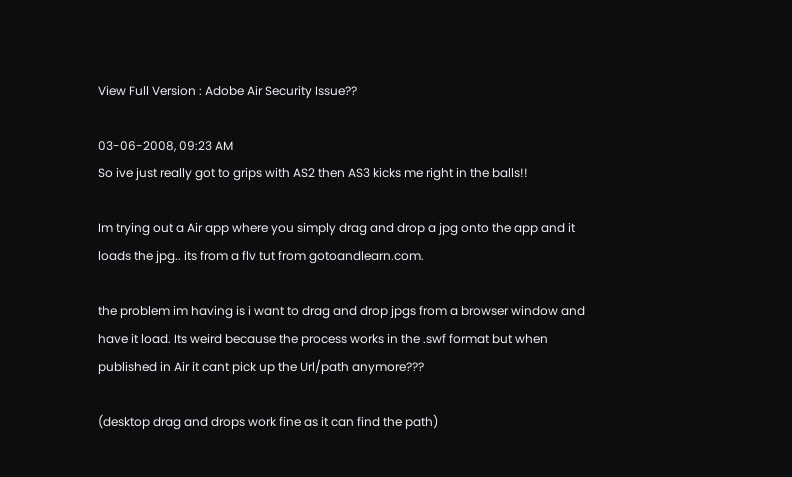View Full Version : Adobe Air Security Issue??

03-06-2008, 09:23 AM
So ive just really got to grips with AS2 then AS3 kicks me right in the balls!!

Im trying out a Air app where you simply drag and drop a jpg onto the app and it loads the jpg.. its from a flv tut from gotoandlearn.com.

the problem im having is i want to drag and drop jpgs from a browser window and have it load. Its weird because the process works in the .swf format but when published in Air it cant pick up the Url/path anymore???

(desktop drag and drops work fine as it can find the path)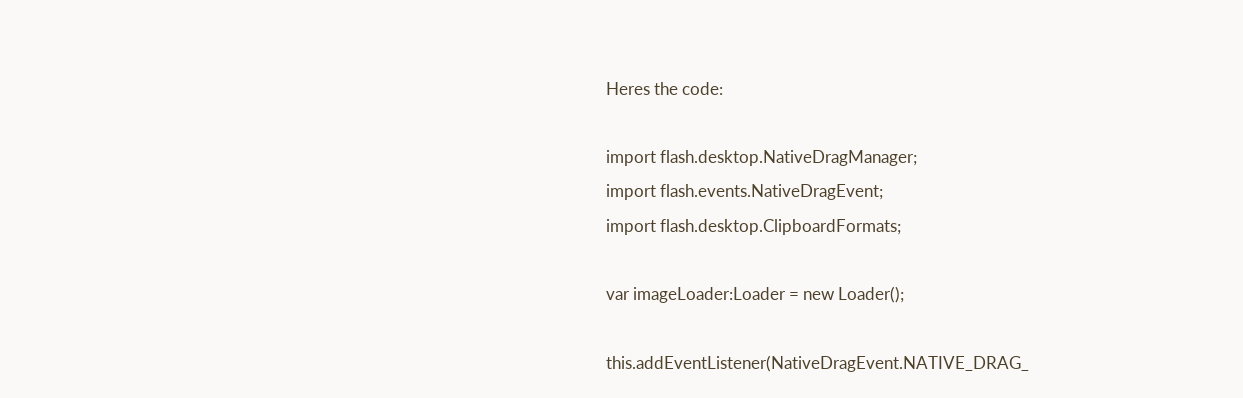Heres the code:

import flash.desktop.NativeDragManager;
import flash.events.NativeDragEvent;
import flash.desktop.ClipboardFormats;

var imageLoader:Loader = new Loader();

this.addEventListener(NativeDragEvent.NATIVE_DRAG_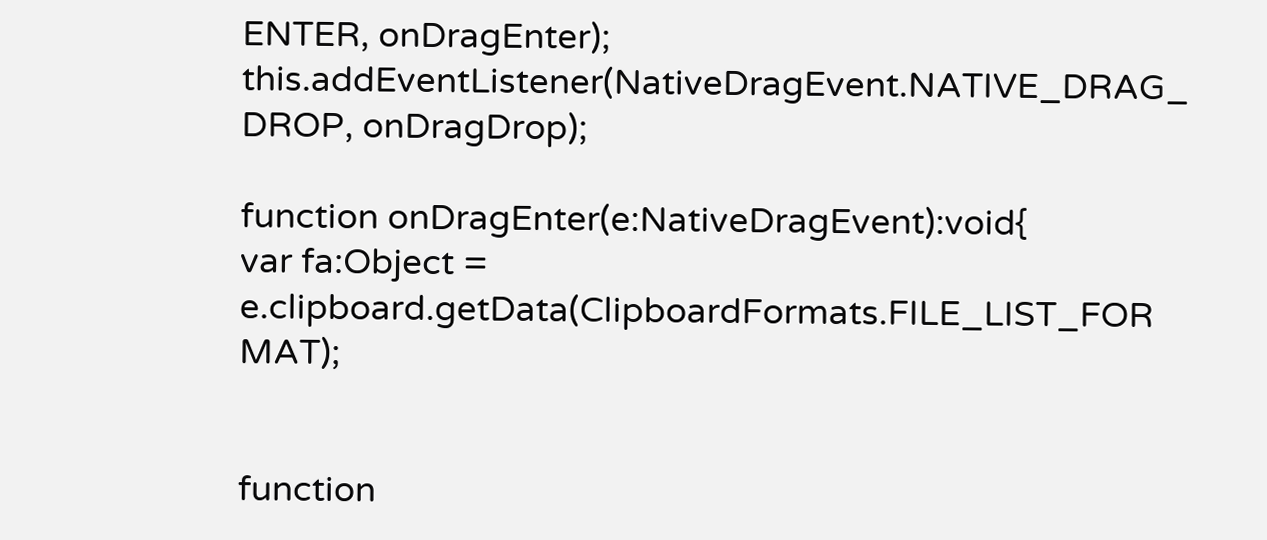ENTER, onDragEnter);
this.addEventListener(NativeDragEvent.NATIVE_DRAG_ DROP, onDragDrop);

function onDragEnter(e:NativeDragEvent):void{
var fa:Object = e.clipboard.getData(ClipboardFormats.FILE_LIST_FOR MAT);


function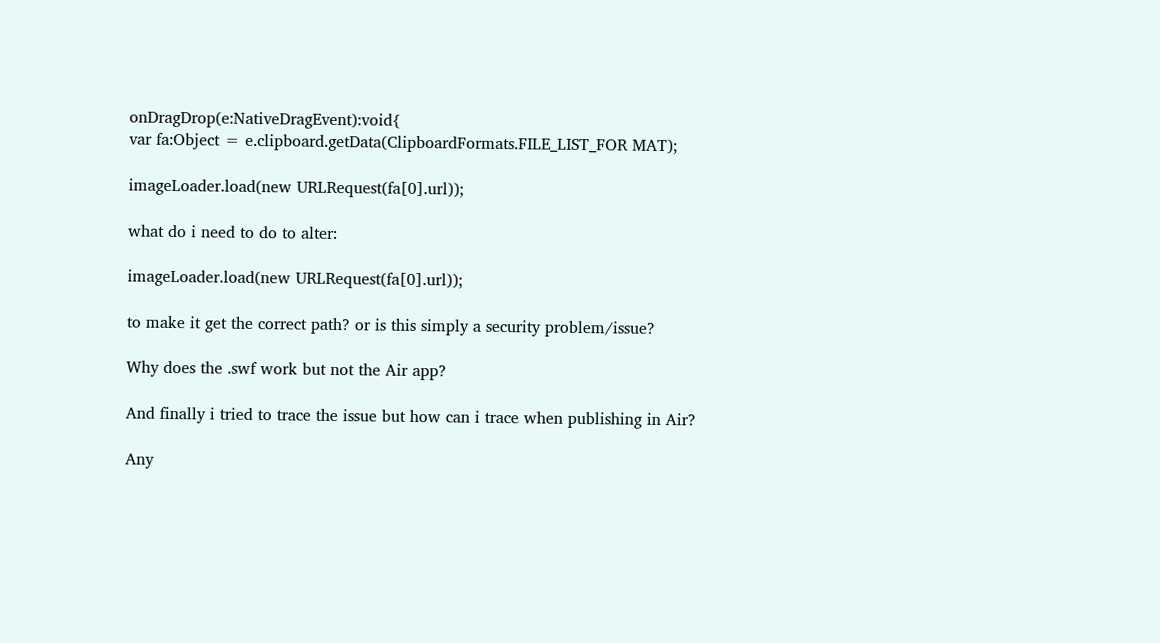onDragDrop(e:NativeDragEvent):void{
var fa:Object = e.clipboard.getData(ClipboardFormats.FILE_LIST_FOR MAT);

imageLoader.load(new URLRequest(fa[0].url));

what do i need to do to alter:

imageLoader.load(new URLRequest(fa[0].url));

to make it get the correct path? or is this simply a security problem/issue?

Why does the .swf work but not the Air app?

And finally i tried to trace the issue but how can i trace when publishing in Air?

Any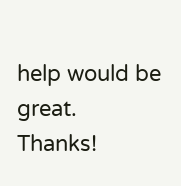help would be great. Thanks!